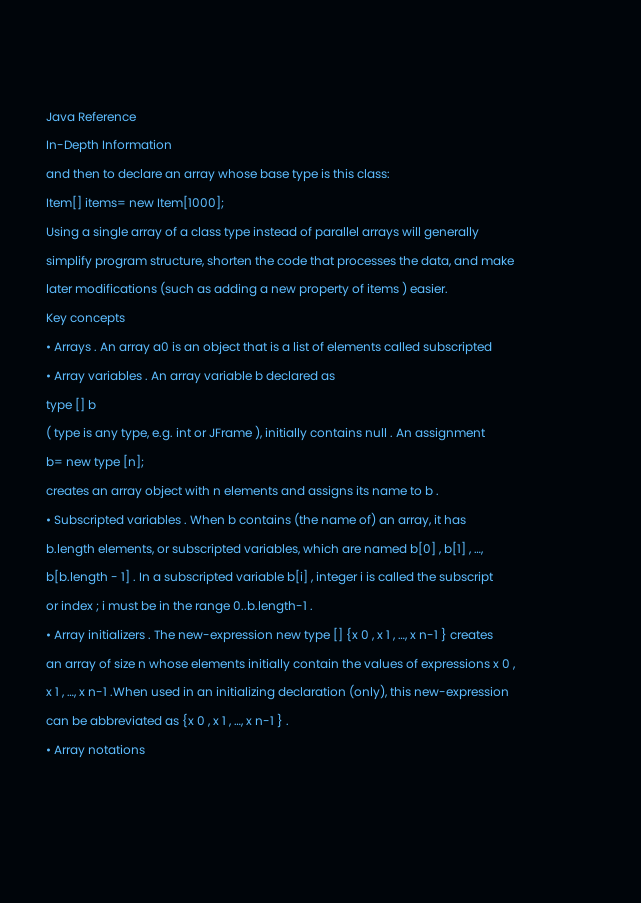Java Reference
In-Depth Information
and then to declare an array whose base type is this class:
Item[] items= new Item[1000];
Using a single array of a class type instead of parallel arrays will generally
simplify program structure, shorten the code that processes the data, and make
later modifications (such as adding a new property of items ) easier.
Key concepts
• Arrays . An array a0 is an object that is a list of elements called subscripted
• Array variables . An array variable b declared as
type [] b
( type is any type, e.g. int or JFrame ), initially contains null . An assignment
b= new type [n];
creates an array object with n elements and assigns its name to b .
• Subscripted variables . When b contains (the name of) an array, it has
b.length elements, or subscripted variables, which are named b[0] , b[1] , …,
b[b.length - 1] . In a subscripted variable b[i] , integer i is called the subscript
or index ; i must be in the range 0..b.length-1 .
• Array initializers . The new-expression new type [] {x 0 , x 1 , …, x n-1 } creates
an array of size n whose elements initially contain the values of expressions x 0 ,
x 1 , …, x n-1 .When used in an initializing declaration (only), this new-expression
can be abbreviated as {x 0 , x 1 , …, x n-1 } .
• Array notations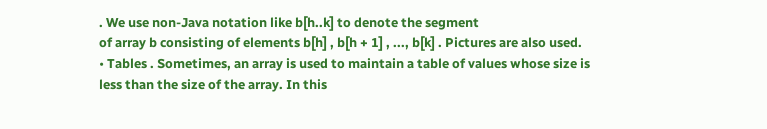. We use non-Java notation like b[h..k] to denote the segment
of array b consisting of elements b[h] , b[h + 1] , ..., b[k] . Pictures are also used.
• Tables . Sometimes, an array is used to maintain a table of values whose size is
less than the size of the array. In this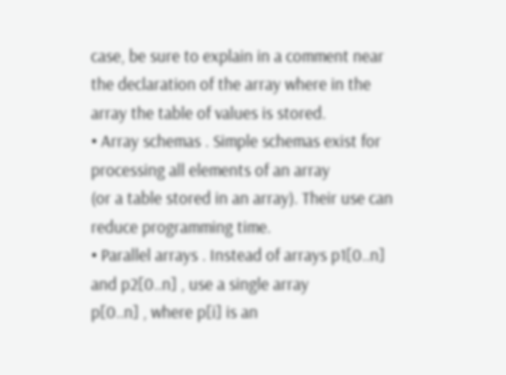case, be sure to explain in a comment near
the declaration of the array where in the array the table of values is stored.
• Array schemas . Simple schemas exist for processing all elements of an array
(or a table stored in an array). Their use can reduce programming time.
• Parallel arrays . Instead of arrays p1[0..n] and p2[0..n] , use a single array
p[0..n] , where p[i] is an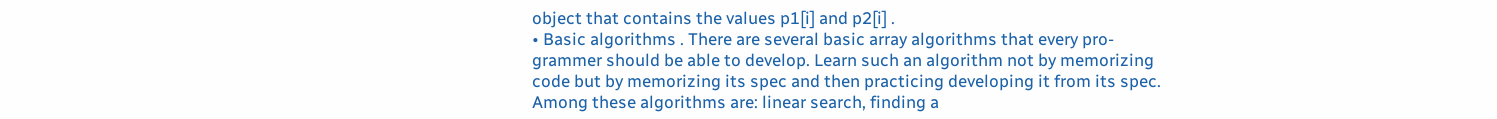object that contains the values p1[i] and p2[i] .
• Basic algorithms . There are several basic array algorithms that every pro-
grammer should be able to develop. Learn such an algorithm not by memorizing
code but by memorizing its spec and then practicing developing it from its spec.
Among these algorithms are: linear search, finding a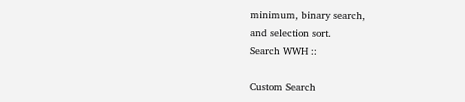minimum, binary search,
and selection sort.
Search WWH ::

Custom Search